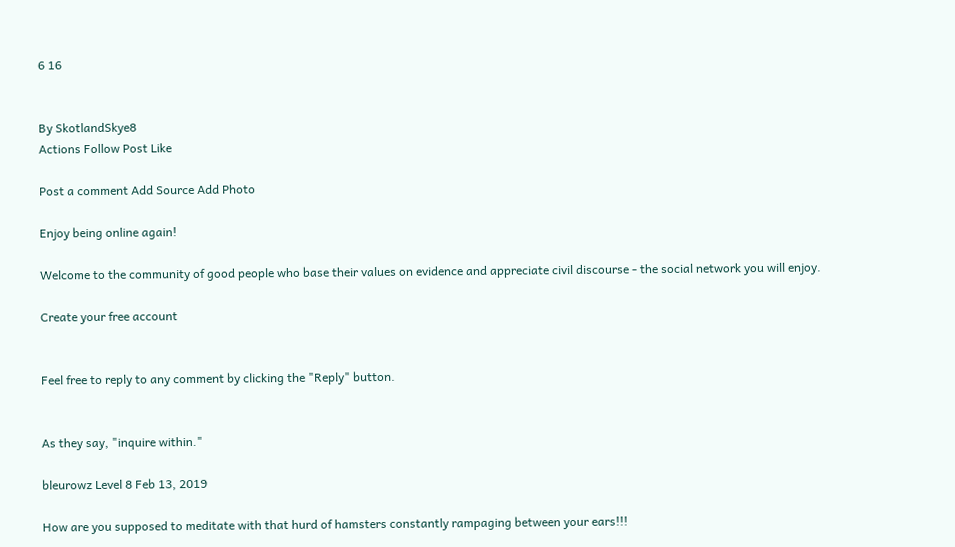6 16


By SkotlandSkye8
Actions Follow Post Like

Post a comment Add Source Add Photo

Enjoy being online again!

Welcome to the community of good people who base their values on evidence and appreciate civil discourse - the social network you will enjoy.

Create your free account


Feel free to reply to any comment by clicking the "Reply" button.


As they say, "inquire within."

bleurowz Level 8 Feb 13, 2019

How are you supposed to meditate with that hurd of hamsters constantly rampaging between your ears!!!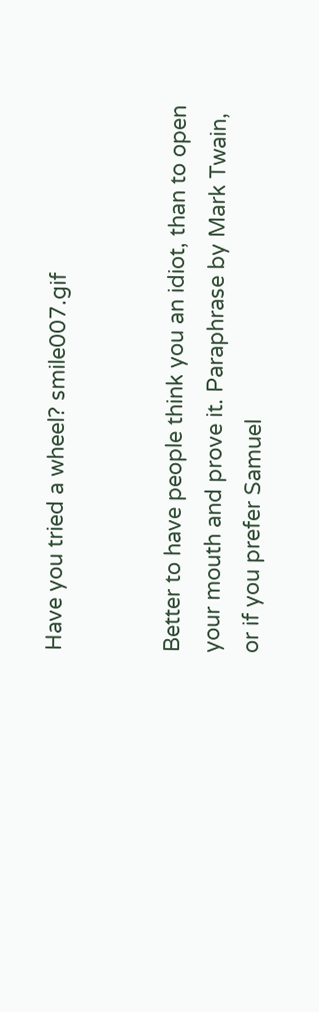Have you tried a wheel? smile007.gif


Better to have people think you an idiot, than to open your mouth and prove it. Paraphrase by Mark Twain, or if you prefer Samuel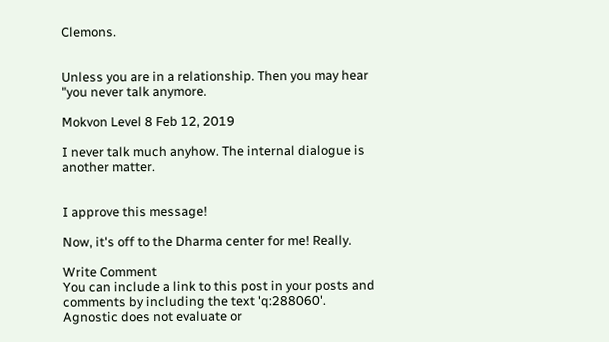Clemons.


Unless you are in a relationship. Then you may hear "you never talk anymore.

Mokvon Level 8 Feb 12, 2019

I never talk much anyhow. The internal dialogue is another matter.


I approve this message!

Now, it's off to the Dharma center for me! Really.

Write Comment
You can include a link to this post in your posts and comments by including the text 'q:288060'.
Agnostic does not evaluate or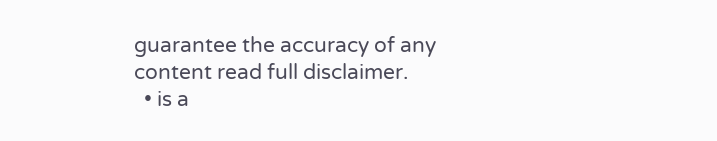guarantee the accuracy of any content read full disclaimer.
  • is a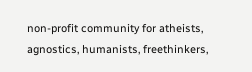non-profit community for atheists, agnostics, humanists, freethinkers,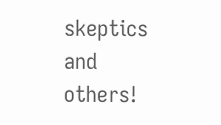skeptics and others!